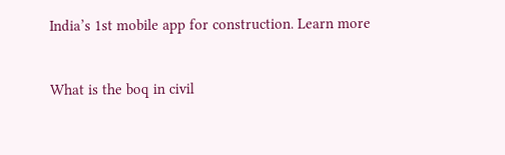India’s 1st mobile app for construction. Learn more


What is the boq in civil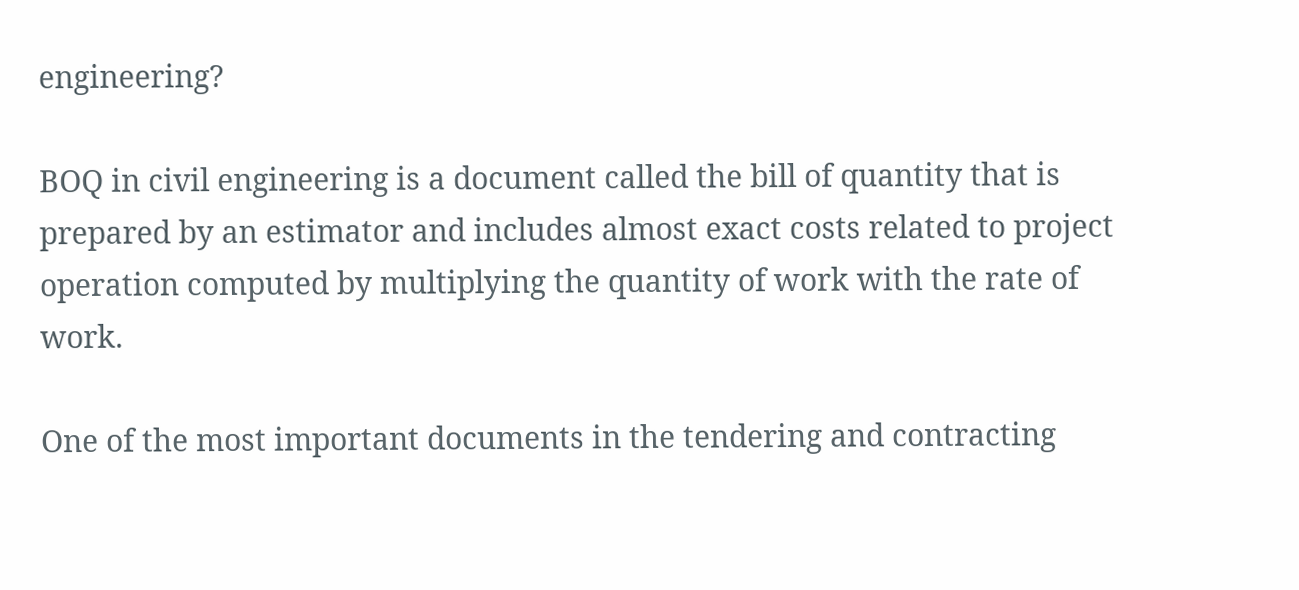engineering?

BOQ in civil engineering is a document called the bill of quantity that is prepared by an estimator and includes almost exact costs related to project operation computed by multiplying the quantity of work with the rate of work.

One of the most important documents in the tendering and contracting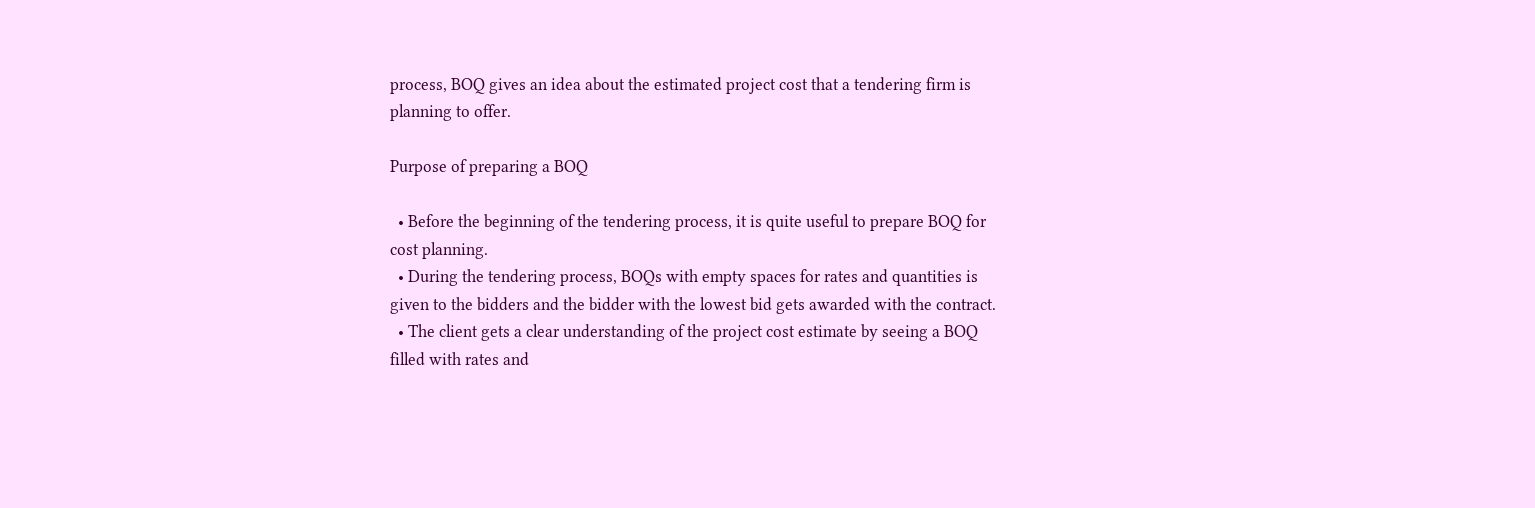process, BOQ gives an idea about the estimated project cost that a tendering firm is planning to offer.

Purpose of preparing a BOQ

  • Before the beginning of the tendering process, it is quite useful to prepare BOQ for cost planning.
  • During the tendering process, BOQs with empty spaces for rates and quantities is given to the bidders and the bidder with the lowest bid gets awarded with the contract.
  • The client gets a clear understanding of the project cost estimate by seeing a BOQ filled with rates and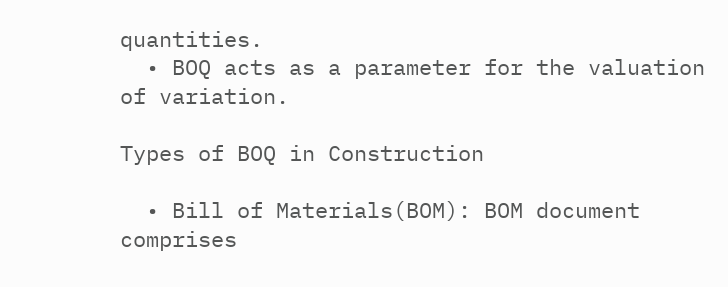quantities.
  • BOQ acts as a parameter for the valuation of variation.

Types of BOQ in Construction

  • Bill of Materials(BOM): BOM document comprises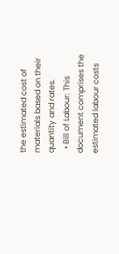the estimated cost of materials based on their quantity and rates.
  • Bill of Labour: This document comprises the estimated labour costs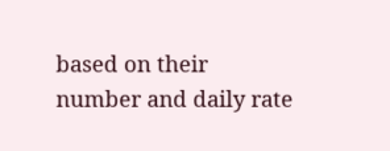based on their number and daily rate